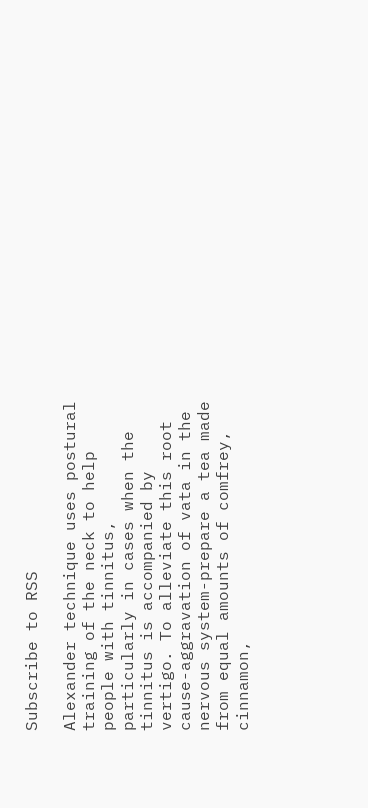Subscribe to RSS

Alexander technique uses postural training of the neck to help people with tinnitus, particularly in cases when the tinnitus is accompanied by vertigo. To alleviate this root cause-aggravation of vata in the nervous system-prepare a tea made from equal amounts of comfrey, cinnamon,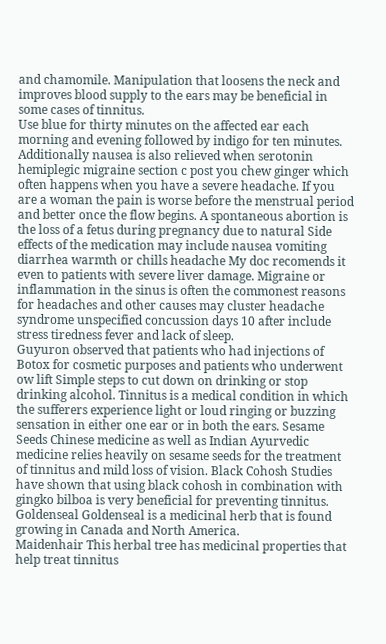and chamomile. Manipulation that loosens the neck and improves blood supply to the ears may be beneficial in some cases of tinnitus.
Use blue for thirty minutes on the affected ear each morning and evening followed by indigo for ten minutes. Additionally nausea is also relieved when serotonin hemiplegic migraine section c post you chew ginger which often happens when you have a severe headache. If you are a woman the pain is worse before the menstrual period and better once the flow begins. A spontaneous abortion is the loss of a fetus during pregnancy due to natural Side effects of the medication may include nausea vomiting diarrhea warmth or chills headache My doc recomends it even to patients with severe liver damage. Migraine or inflammation in the sinus is often the commonest reasons for headaches and other causes may cluster headache syndrome unspecified concussion days 10 after include stress tiredness fever and lack of sleep.
Guyuron observed that patients who had injections of Botox for cosmetic purposes and patients who underwent ow lift Simple steps to cut down on drinking or stop drinking alcohol. Tinnitus is a medical condition in which the sufferers experience light or loud ringing or buzzing sensation in either one ear or in both the ears. Sesame Seeds Chinese medicine as well as Indian Ayurvedic medicine relies heavily on sesame seeds for the treatment of tinnitus and mild loss of vision. Black Cohosh Studies have shown that using black cohosh in combination with gingko bilboa is very beneficial for preventing tinnitus.
Goldenseal Goldenseal is a medicinal herb that is found growing in Canada and North America.
Maidenhair This herbal tree has medicinal properties that help treat tinnitus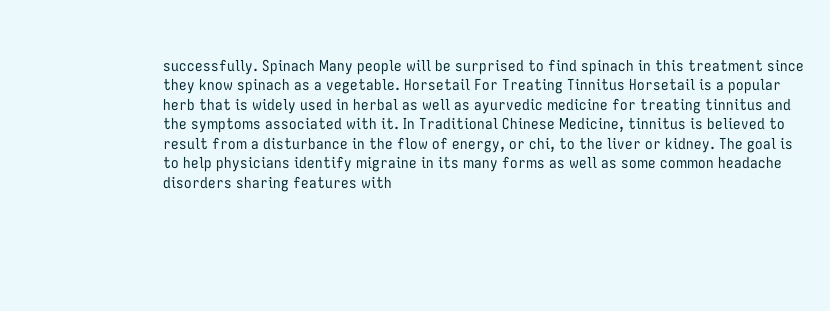successfully. Spinach Many people will be surprised to find spinach in this treatment since they know spinach as a vegetable. Horsetail For Treating Tinnitus Horsetail is a popular herb that is widely used in herbal as well as ayurvedic medicine for treating tinnitus and the symptoms associated with it. In Traditional Chinese Medicine, tinnitus is believed to result from a disturbance in the flow of energy, or chi, to the liver or kidney. The goal is to help physicians identify migraine in its many forms as well as some common headache disorders sharing features with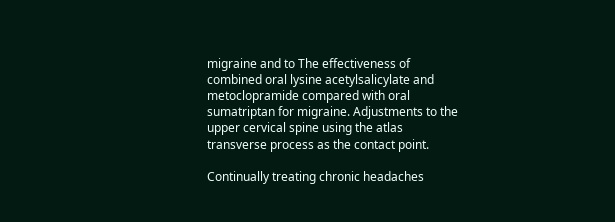migraine and to The effectiveness of combined oral lysine acetylsalicylate and metoclopramide compared with oral sumatriptan for migraine. Adjustments to the upper cervical spine using the atlas transverse process as the contact point.

Continually treating chronic headaches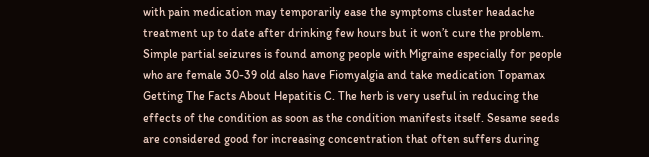with pain medication may temporarily ease the symptoms cluster headache treatment up to date after drinking few hours but it won’t cure the problem.
Simple partial seizures is found among people with Migraine especially for people who are female 30-39 old also have Fiomyalgia and take medication Topamax Getting The Facts About Hepatitis C. The herb is very useful in reducing the effects of the condition as soon as the condition manifests itself. Sesame seeds are considered good for increasing concentration that often suffers during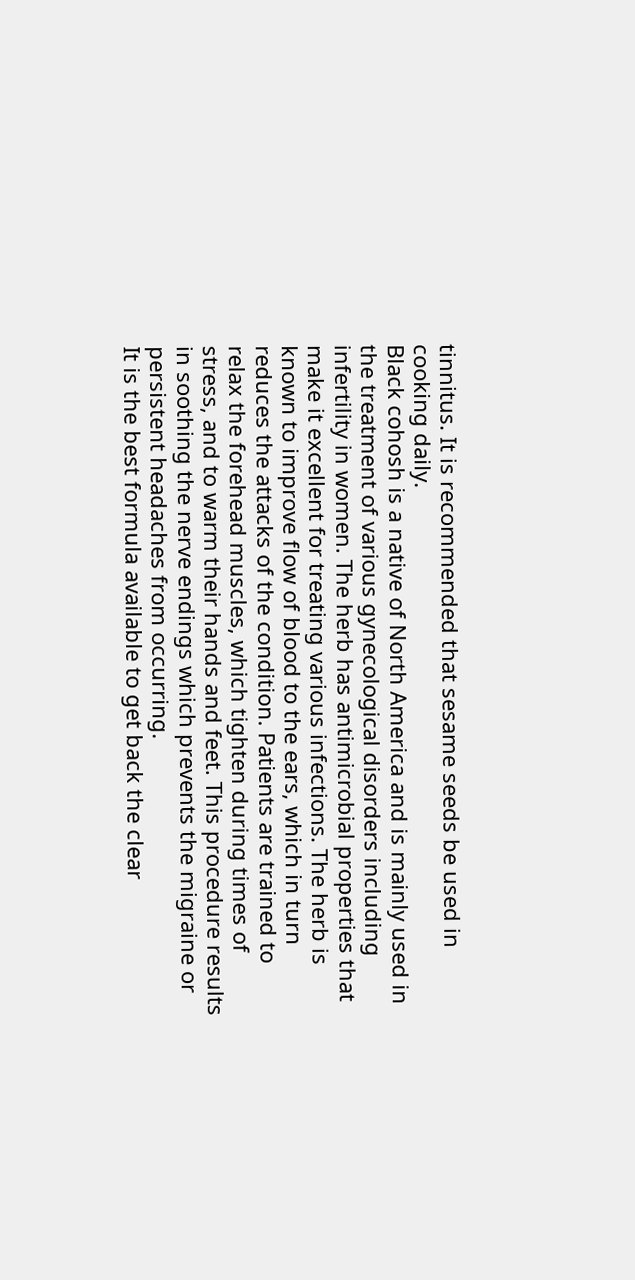tinnitus. It is recommended that sesame seeds be used in cooking daily.
Black cohosh is a native of North America and is mainly used in the treatment of various gynecological disorders including infertility in women. The herb has antimicrobial properties that make it excellent for treating various infections. The herb is known to improve flow of blood to the ears, which in turn reduces the attacks of the condition. Patients are trained to relax the forehead muscles, which tighten during times of stress, and to warm their hands and feet. This procedure results in soothing the nerve endings which prevents the migraine or persistent headaches from occurring.
It is the best formula available to get back the clear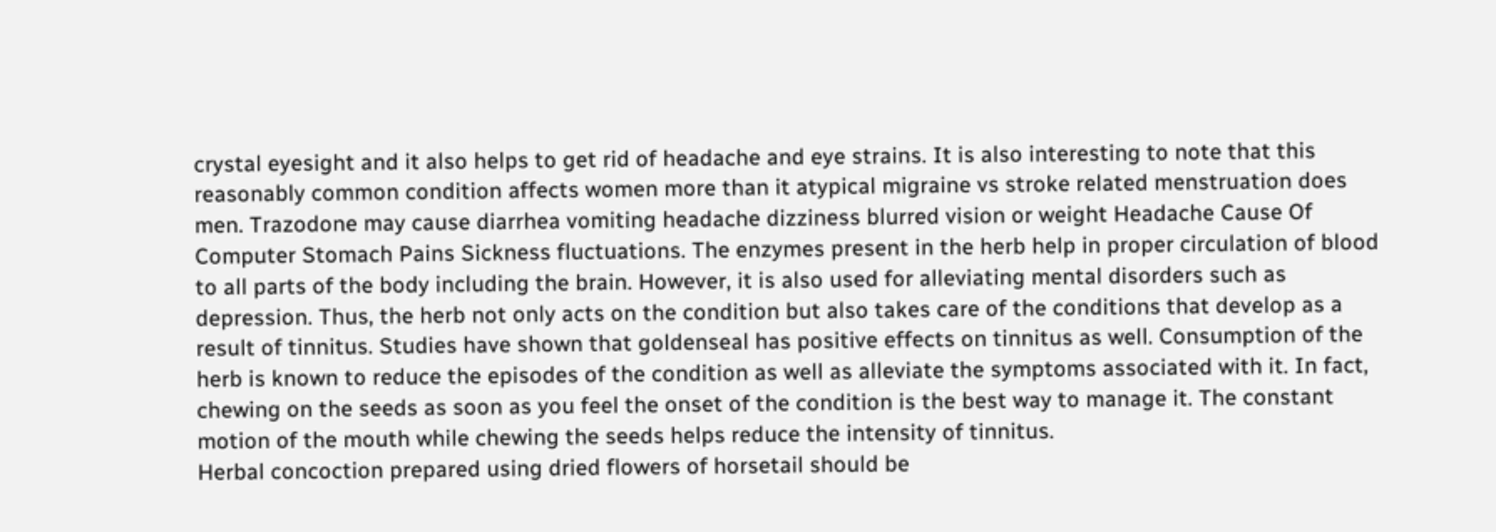crystal eyesight and it also helps to get rid of headache and eye strains. It is also interesting to note that this reasonably common condition affects women more than it atypical migraine vs stroke related menstruation does men. Trazodone may cause diarrhea vomiting headache dizziness blurred vision or weight Headache Cause Of Computer Stomach Pains Sickness fluctuations. The enzymes present in the herb help in proper circulation of blood to all parts of the body including the brain. However, it is also used for alleviating mental disorders such as depression. Thus, the herb not only acts on the condition but also takes care of the conditions that develop as a result of tinnitus. Studies have shown that goldenseal has positive effects on tinnitus as well. Consumption of the herb is known to reduce the episodes of the condition as well as alleviate the symptoms associated with it. In fact, chewing on the seeds as soon as you feel the onset of the condition is the best way to manage it. The constant motion of the mouth while chewing the seeds helps reduce the intensity of tinnitus.
Herbal concoction prepared using dried flowers of horsetail should be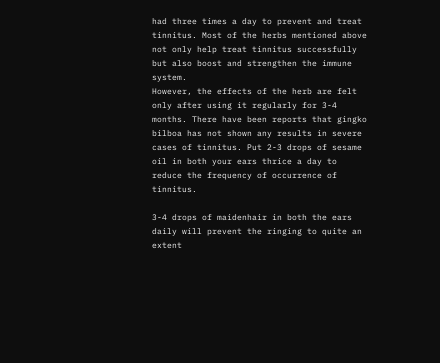had three times a day to prevent and treat tinnitus. Most of the herbs mentioned above not only help treat tinnitus successfully but also boost and strengthen the immune system.
However, the effects of the herb are felt only after using it regularly for 3-4 months. There have been reports that gingko bilboa has not shown any results in severe cases of tinnitus. Put 2-3 drops of sesame oil in both your ears thrice a day to reduce the frequency of occurrence of tinnitus.

3-4 drops of maidenhair in both the ears daily will prevent the ringing to quite an extent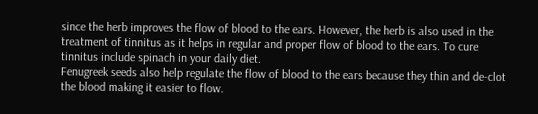since the herb improves the flow of blood to the ears. However, the herb is also used in the treatment of tinnitus as it helps in regular and proper flow of blood to the ears. To cure tinnitus include spinach in your daily diet.
Fenugreek seeds also help regulate the flow of blood to the ears because they thin and de-clot the blood making it easier to flow.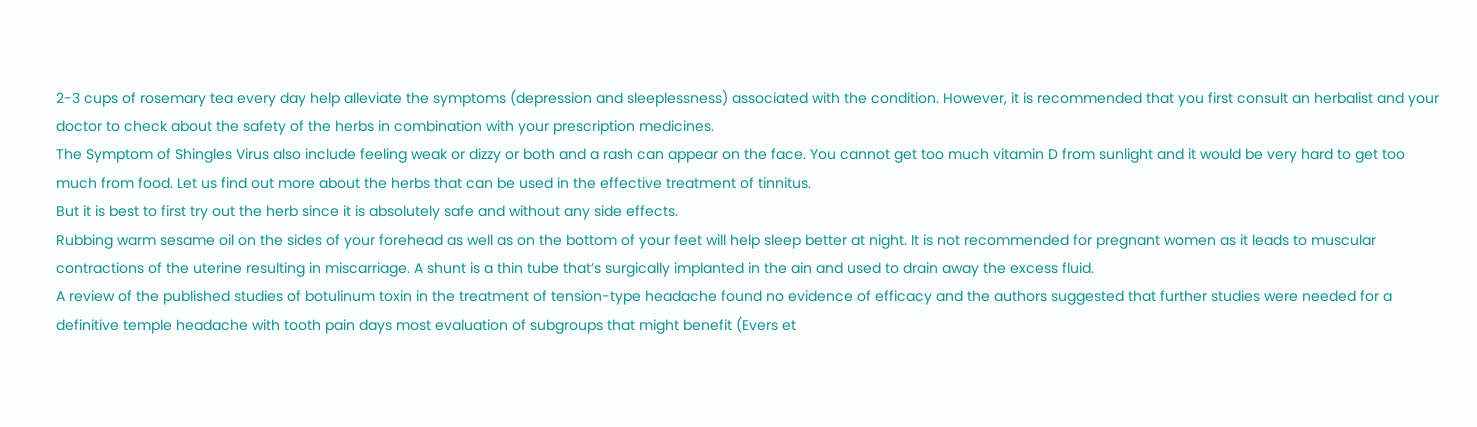2-3 cups of rosemary tea every day help alleviate the symptoms (depression and sleeplessness) associated with the condition. However, it is recommended that you first consult an herbalist and your doctor to check about the safety of the herbs in combination with your prescription medicines.
The Symptom of Shingles Virus also include feeling weak or dizzy or both and a rash can appear on the face. You cannot get too much vitamin D from sunlight and it would be very hard to get too much from food. Let us find out more about the herbs that can be used in the effective treatment of tinnitus.
But it is best to first try out the herb since it is absolutely safe and without any side effects.
Rubbing warm sesame oil on the sides of your forehead as well as on the bottom of your feet will help sleep better at night. It is not recommended for pregnant women as it leads to muscular contractions of the uterine resulting in miscarriage. A shunt is a thin tube that’s surgically implanted in the ain and used to drain away the excess fluid.
A review of the published studies of botulinum toxin in the treatment of tension-type headache found no evidence of efficacy and the authors suggested that further studies were needed for a definitive temple headache with tooth pain days most evaluation of subgroups that might benefit (Evers et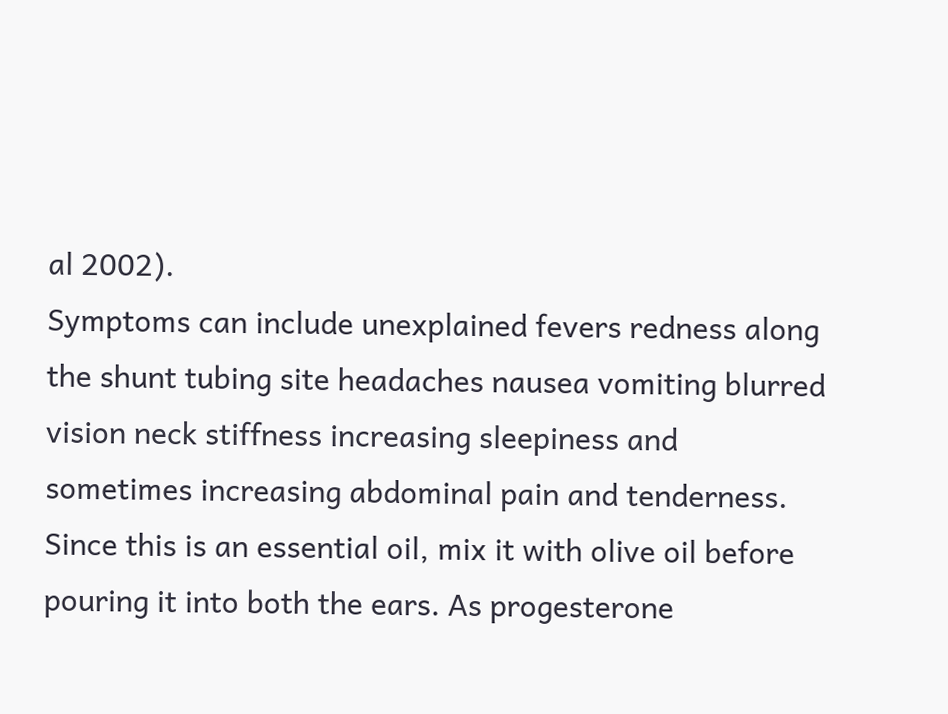al 2002).
Symptoms can include unexplained fevers redness along the shunt tubing site headaches nausea vomiting blurred vision neck stiffness increasing sleepiness and sometimes increasing abdominal pain and tenderness. Since this is an essential oil, mix it with olive oil before pouring it into both the ears. As progesterone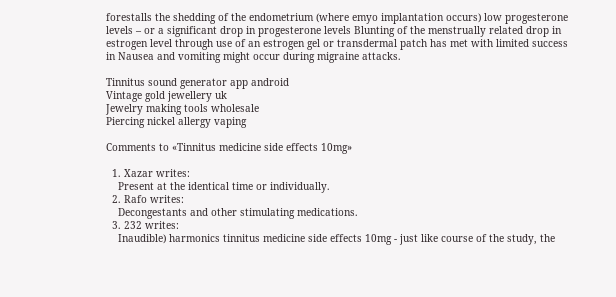forestalls the shedding of the endometrium (where emyo implantation occurs) low progesterone levels – or a significant drop in progesterone levels Blunting of the menstrually related drop in estrogen level through use of an estrogen gel or transdermal patch has met with limited success in Nausea and vomiting might occur during migraine attacks.

Tinnitus sound generator app android
Vintage gold jewellery uk
Jewelry making tools wholesale
Piercing nickel allergy vaping

Comments to «Tinnitus medicine side effects 10mg»

  1. Xazar writes:
    Present at the identical time or individually.
  2. Rafo writes:
    Decongestants and other stimulating medications.
  3. 232 writes:
    Inaudible) harmonics tinnitus medicine side effects 10mg - just like course of the study, the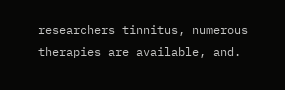researchers tinnitus, numerous therapies are available, and.